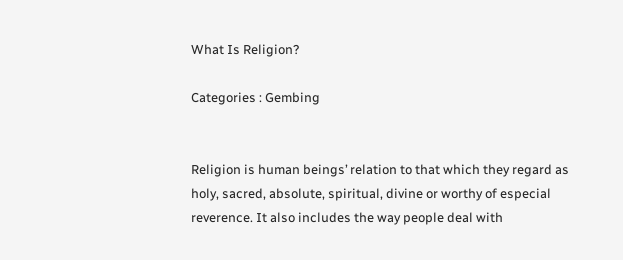What Is Religion?

Categories : Gembing


Religion is human beings’ relation to that which they regard as holy, sacred, absolute, spiritual, divine or worthy of especial reverence. It also includes the way people deal with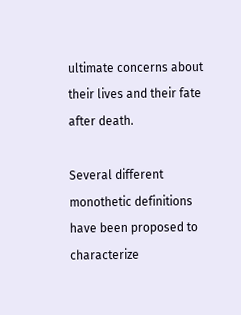ultimate concerns about their lives and their fate after death.

Several different monothetic definitions have been proposed to characterize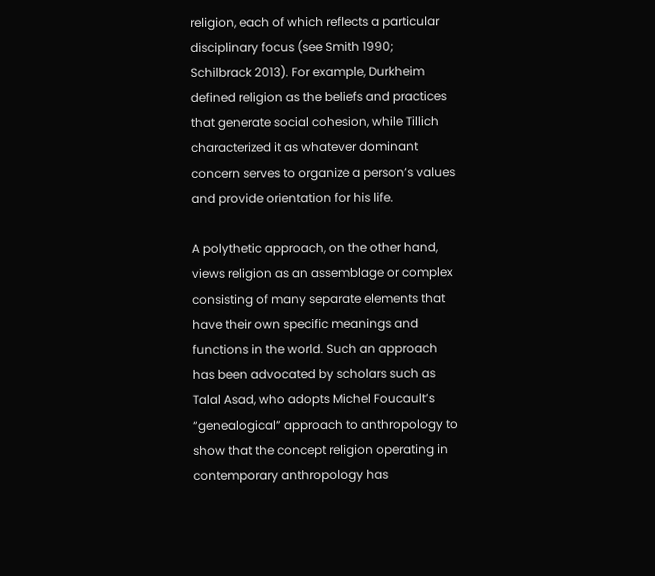religion, each of which reflects a particular disciplinary focus (see Smith 1990; Schilbrack 2013). For example, Durkheim defined religion as the beliefs and practices that generate social cohesion, while Tillich characterized it as whatever dominant concern serves to organize a person’s values and provide orientation for his life.

A polythetic approach, on the other hand, views religion as an assemblage or complex consisting of many separate elements that have their own specific meanings and functions in the world. Such an approach has been advocated by scholars such as Talal Asad, who adopts Michel Foucault’s “genealogical” approach to anthropology to show that the concept religion operating in contemporary anthropology has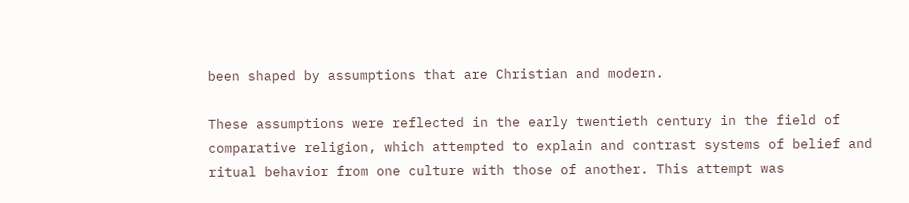been shaped by assumptions that are Christian and modern.

These assumptions were reflected in the early twentieth century in the field of comparative religion, which attempted to explain and contrast systems of belief and ritual behavior from one culture with those of another. This attempt was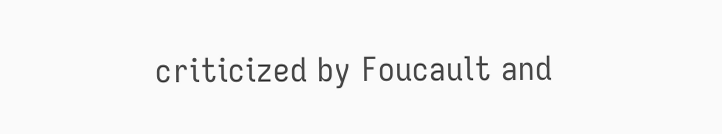criticized by Foucault and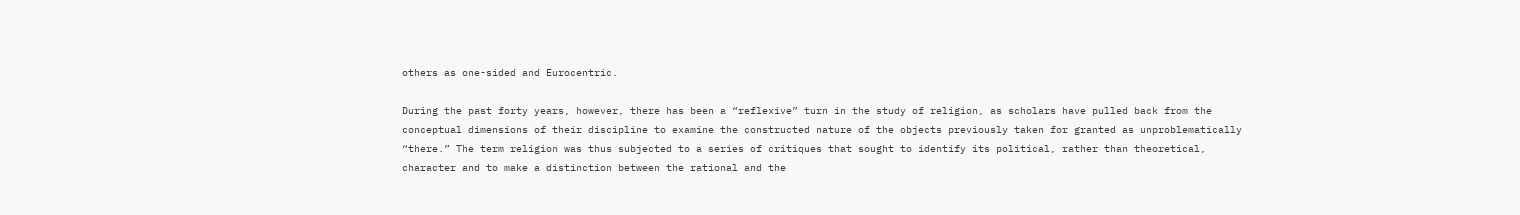others as one-sided and Eurocentric.

During the past forty years, however, there has been a “reflexive” turn in the study of religion, as scholars have pulled back from the conceptual dimensions of their discipline to examine the constructed nature of the objects previously taken for granted as unproblematically “there.” The term religion was thus subjected to a series of critiques that sought to identify its political, rather than theoretical, character and to make a distinction between the rational and the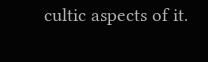cultic aspects of it.